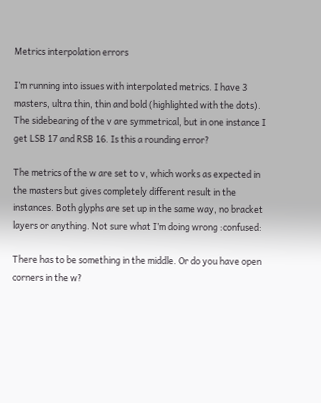Metrics interpolation errors

I’m running into issues with interpolated metrics. I have 3 masters, ultra thin, thin and bold (highlighted with the dots). The sidebearing of the v are symmetrical, but in one instance I get LSB 17 and RSB 16. Is this a rounding error?

The metrics of the w are set to v, which works as expected in the masters but gives completely different result in the instances. Both glyphs are set up in the same way, no bracket layers or anything. Not sure what I’m doing wrong :confused:

There has to be something in the middle. Or do you have open corners in the w?